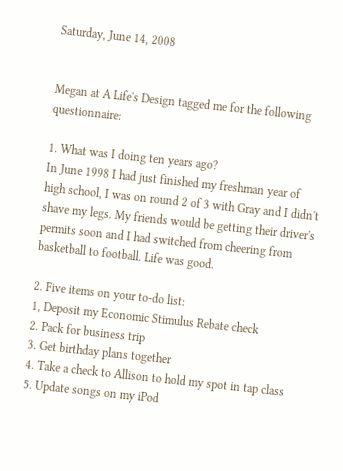Saturday, June 14, 2008


Megan at A Life's Design tagged me for the following questionnaire:

1. What was I doing ten years ago?
In June 1998 I had just finished my freshman year of high school, I was on round 2 of 3 with Gray and I didn't shave my legs. My friends would be getting their driver's permits soon and I had switched from cheering from basketball to football. Life was good.

2. Five items on your to-do list:
1, Deposit my Economic Stimulus Rebate check
2. Pack for business trip
3. Get birthday plans together
4. Take a check to Allison to hold my spot in tap class
5. Update songs on my iPod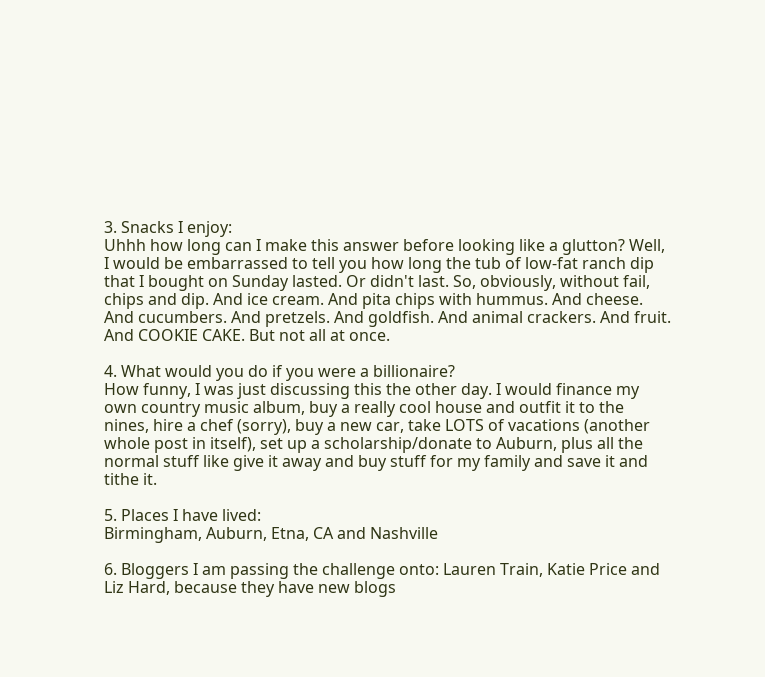3. Snacks I enjoy:
Uhhh how long can I make this answer before looking like a glutton? Well, I would be embarrassed to tell you how long the tub of low-fat ranch dip that I bought on Sunday lasted. Or didn't last. So, obviously, without fail, chips and dip. And ice cream. And pita chips with hummus. And cheese. And cucumbers. And pretzels. And goldfish. And animal crackers. And fruit. And COOKIE CAKE. But not all at once.

4. What would you do if you were a billionaire?
How funny, I was just discussing this the other day. I would finance my own country music album, buy a really cool house and outfit it to the nines, hire a chef (sorry), buy a new car, take LOTS of vacations (another whole post in itself), set up a scholarship/donate to Auburn, plus all the normal stuff like give it away and buy stuff for my family and save it and tithe it.

5. Places I have lived:
Birmingham, Auburn, Etna, CA and Nashville

6. Bloggers I am passing the challenge onto: Lauren Train, Katie Price and Liz Hard, because they have new blogs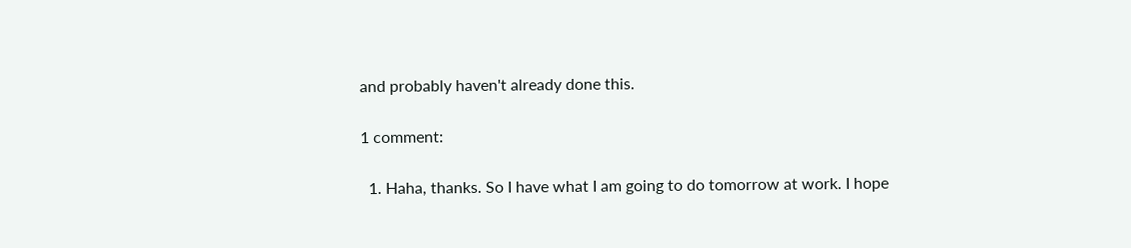and probably haven't already done this.

1 comment:

  1. Haha, thanks. So I have what I am going to do tomorrow at work. I hope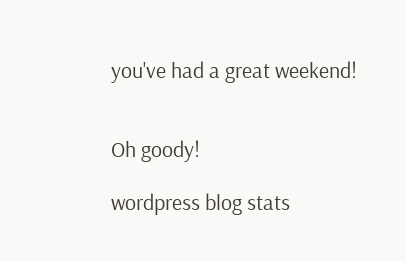you've had a great weekend!


Oh goody!

wordpress blog stats